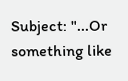Subject: "...Or something like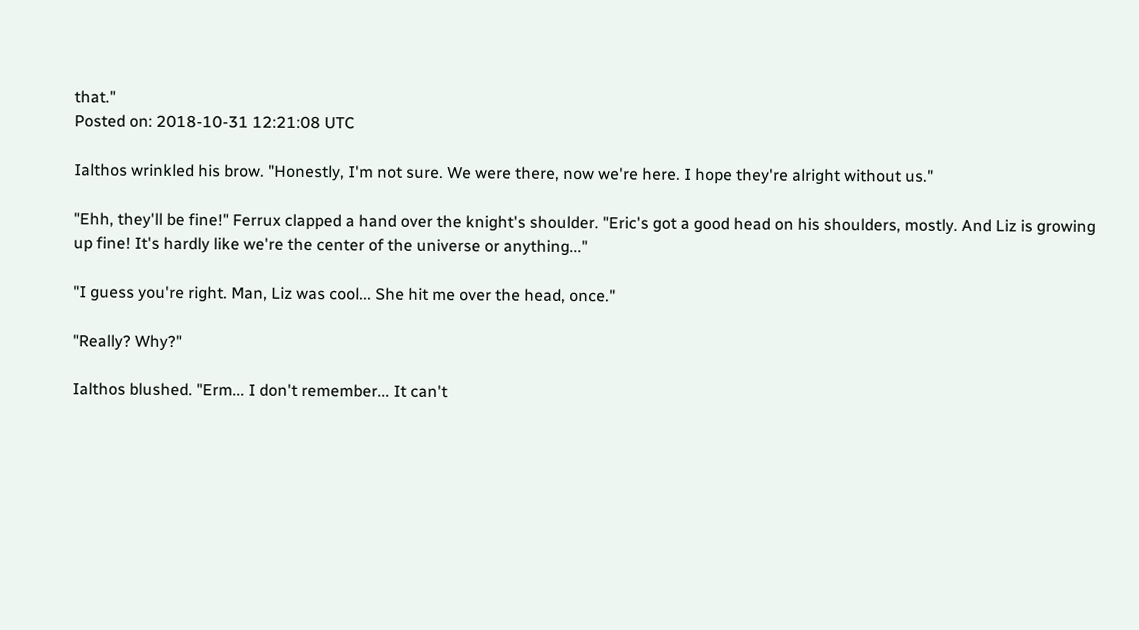that."
Posted on: 2018-10-31 12:21:08 UTC

Ialthos wrinkled his brow. "Honestly, I'm not sure. We were there, now we're here. I hope they're alright without us."

"Ehh, they'll be fine!" Ferrux clapped a hand over the knight's shoulder. "Eric's got a good head on his shoulders, mostly. And Liz is growing up fine! It's hardly like we're the center of the universe or anything..."

"I guess you're right. Man, Liz was cool... She hit me over the head, once."

"Really? Why?"

Ialthos blushed. "Erm... I don't remember... It can't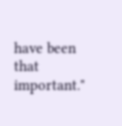have been that important."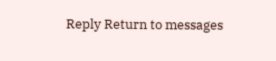Reply Return to messages